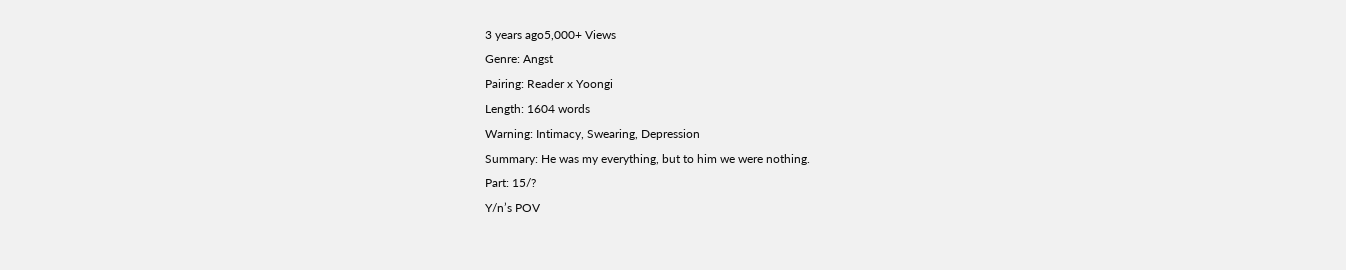3 years ago5,000+ Views
Genre: Angst
Pairing: Reader x Yoongi
Length: 1604 words
Warning: Intimacy, Swearing, Depression
Summary: He was my everything, but to him we were nothing.
Part: 15/?
Y/n’s POV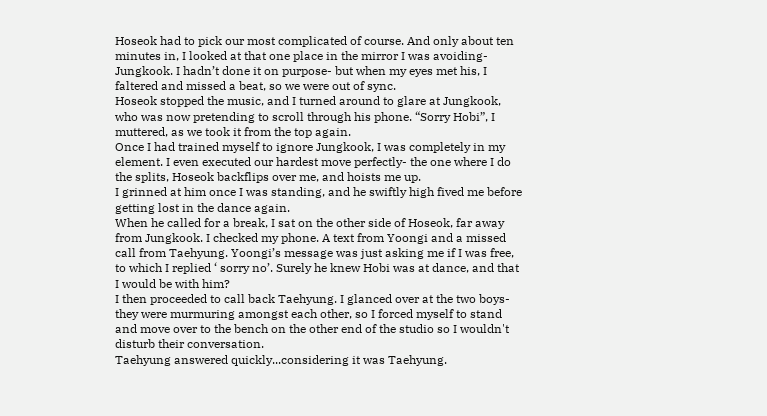Hoseok had to pick our most complicated of course. And only about ten minutes in, I looked at that one place in the mirror I was avoiding- Jungkook. I hadn’t done it on purpose- but when my eyes met his, I faltered and missed a beat, so we were out of sync.
Hoseok stopped the music, and I turned around to glare at Jungkook, who was now pretending to scroll through his phone. “Sorry Hobi”, I muttered, as we took it from the top again.
Once I had trained myself to ignore Jungkook, I was completely in my element. I even executed our hardest move perfectly- the one where I do the splits, Hoseok backflips over me, and hoists me up.
I grinned at him once I was standing, and he swiftly high fived me before getting lost in the dance again.
When he called for a break, I sat on the other side of Hoseok, far away from Jungkook. I checked my phone. A text from Yoongi and a missed call from Taehyung. Yoongi’s message was just asking me if I was free, to which I replied ‘ sorry no’. Surely he knew Hobi was at dance, and that I would be with him?
I then proceeded to call back Taehyung. I glanced over at the two boys- they were murmuring amongst each other, so I forced myself to stand and move over to the bench on the other end of the studio so I wouldn't disturb their conversation.
Taehyung answered quickly...considering it was Taehyung.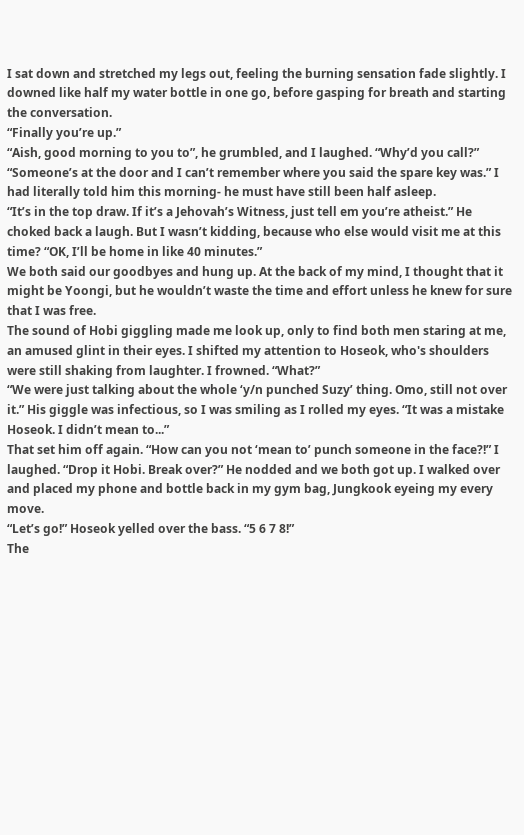I sat down and stretched my legs out, feeling the burning sensation fade slightly. I downed like half my water bottle in one go, before gasping for breath and starting the conversation.
“Finally you’re up.”
“Aish, good morning to you to”, he grumbled, and I laughed. “Why’d you call?”
“Someone’s at the door and I can’t remember where you said the spare key was.” I had literally told him this morning- he must have still been half asleep.
“It’s in the top draw. If it’s a Jehovah’s Witness, just tell em you’re atheist.” He choked back a laugh. But I wasn’t kidding, because who else would visit me at this time? “OK, I’ll be home in like 40 minutes.”
We both said our goodbyes and hung up. At the back of my mind, I thought that it might be Yoongi, but he wouldn’t waste the time and effort unless he knew for sure that I was free.
The sound of Hobi giggling made me look up, only to find both men staring at me, an amused glint in their eyes. I shifted my attention to Hoseok, who's shoulders were still shaking from laughter. I frowned. “What?”
“We were just talking about the whole ‘y/n punched Suzy’ thing. Omo, still not over it.” His giggle was infectious, so I was smiling as I rolled my eyes. “It was a mistake Hoseok. I didn’t mean to...”
That set him off again. “How can you not ‘mean to’ punch someone in the face?!” I laughed. “Drop it Hobi. Break over?” He nodded and we both got up. I walked over and placed my phone and bottle back in my gym bag, Jungkook eyeing my every move.
“Let’s go!” Hoseok yelled over the bass. “5 6 7 8!”
The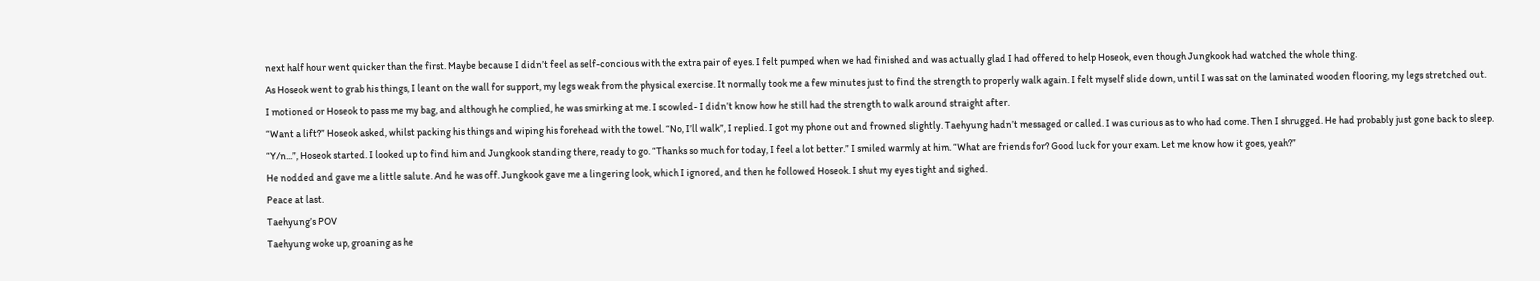next half hour went quicker than the first. Maybe because I didn’t feel as self-concious with the extra pair of eyes. I felt pumped when we had finished and was actually glad I had offered to help Hoseok, even though Jungkook had watched the whole thing.
As Hoseok went to grab his things, I leant on the wall for support, my legs weak from the physical exercise. It normally took me a few minutes just to find the strength to properly walk again. I felt myself slide down, until I was sat on the laminated wooden flooring, my legs stretched out.
I motioned or Hoseok to pass me my bag, and although he complied, he was smirking at me. I scowled- I didn’t know how he still had the strength to walk around straight after.
“Want a lift?” Hoseok asked, whilst packing his things and wiping his forehead with the towel. “No, I’ll walk”, I replied. I got my phone out and frowned slightly. Taehyung hadn’t messaged or called. I was curious as to who had come. Then I shrugged. He had probably just gone back to sleep.
“Y/n...”, Hoseok started. I looked up to find him and Jungkook standing there, ready to go. “Thanks so much for today, I feel a lot better.” I smiled warmly at him. “What are friends for? Good luck for your exam. Let me know how it goes, yeah?”
He nodded and gave me a little salute. And he was off. Jungkook gave me a lingering look, which I ignored, and then he followed Hoseok. I shut my eyes tight and sighed.
Peace at last.
Taehyung’s POV
Taehyung woke up, groaning as he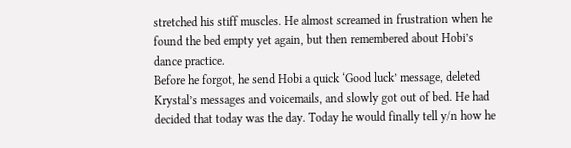stretched his stiff muscles. He almost screamed in frustration when he found the bed empty yet again, but then remembered about Hobi’s dance practice.
Before he forgot, he send Hobi a quick ‘Good luck’ message, deleted Krystal’s messages and voicemails, and slowly got out of bed. He had decided that today was the day. Today he would finally tell y/n how he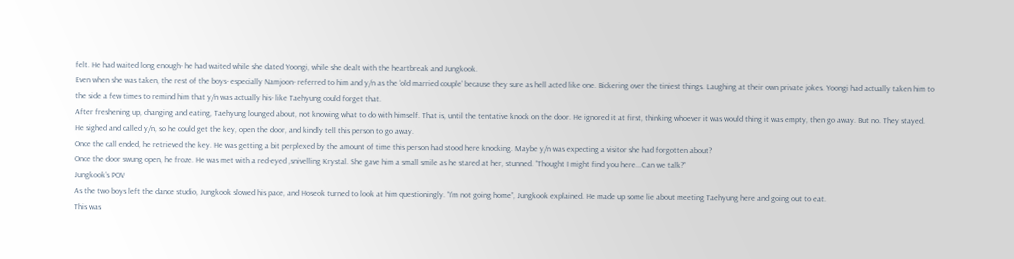felt. He had waited long enough- he had waited while she dated Yoongi, while she dealt with the heartbreak and Jungkook.
Even when she was taken, the rest of the boys- especially Namjoon- referred to him and y/n as the ‘old married couple’ because they sure as hell acted like one. Bickering over the tiniest things. Laughing at their own private jokes. Yoongi had actually taken him to the side a few times to remind him that y/n was actually his- like Taehyung could forget that.
After freshening up, changing and eating, Taehyung lounged about, not knowing what to do with himself. That is, until the tentative knock on the door. He ignored it at first, thinking whoever it was would thing it was empty, then go away. But no. They stayed.
He sighed and called y/n, so he could get the key, open the door, and kindly tell this person to go away.
Once the call ended, he retrieved the key. He was getting a bit perplexed by the amount of time this person had stood here knocking. Maybe y/n was expecting a visitor she had forgotten about?
Once the door swung open, he froze. He was met with a red-eyed ,snivelling Krystal. She gave him a small smile as he stared at her, stunned. “Thought I might find you here...Can we talk?”
Jungkook’s POV
As the two boys left the dance studio, Jungkook slowed his pace, and Hoseok turned to look at him questioningly. “I’m not going home”, Jungkook explained. He made up some lie about meeting Taehyung here and going out to eat.
This was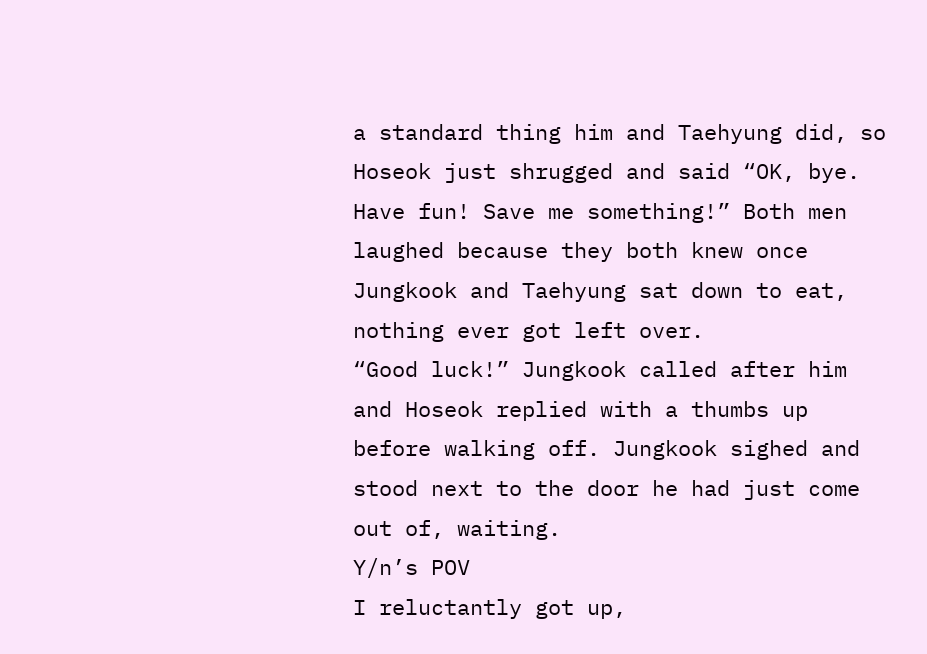a standard thing him and Taehyung did, so Hoseok just shrugged and said “OK, bye. Have fun! Save me something!” Both men laughed because they both knew once Jungkook and Taehyung sat down to eat, nothing ever got left over.
“Good luck!” Jungkook called after him and Hoseok replied with a thumbs up before walking off. Jungkook sighed and stood next to the door he had just come out of, waiting.
Y/n’s POV
I reluctantly got up,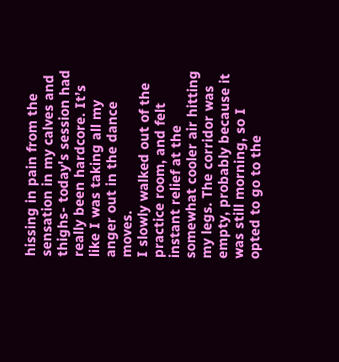hissing in pain from the sensation in my calves and thighs- today's session had really been hardcore. It’s like I was taking all my anger out in the dance moves.
I slowly walked out of the practice room, and felt instant relief at the somewhat cooler air hitting my legs. The corridor was empty, probably because it was still morning, so I opted to go to the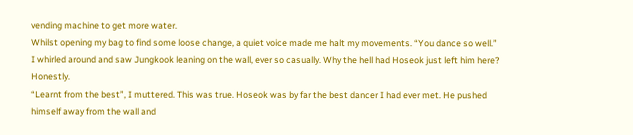vending machine to get more water.
Whilst opening my bag to find some loose change, a quiet voice made me halt my movements. “You dance so well.” I whirled around and saw Jungkook leaning on the wall, ever so casually. Why the hell had Hoseok just left him here? Honestly.
“Learnt from the best”, I muttered. This was true. Hoseok was by far the best dancer I had ever met. He pushed himself away from the wall and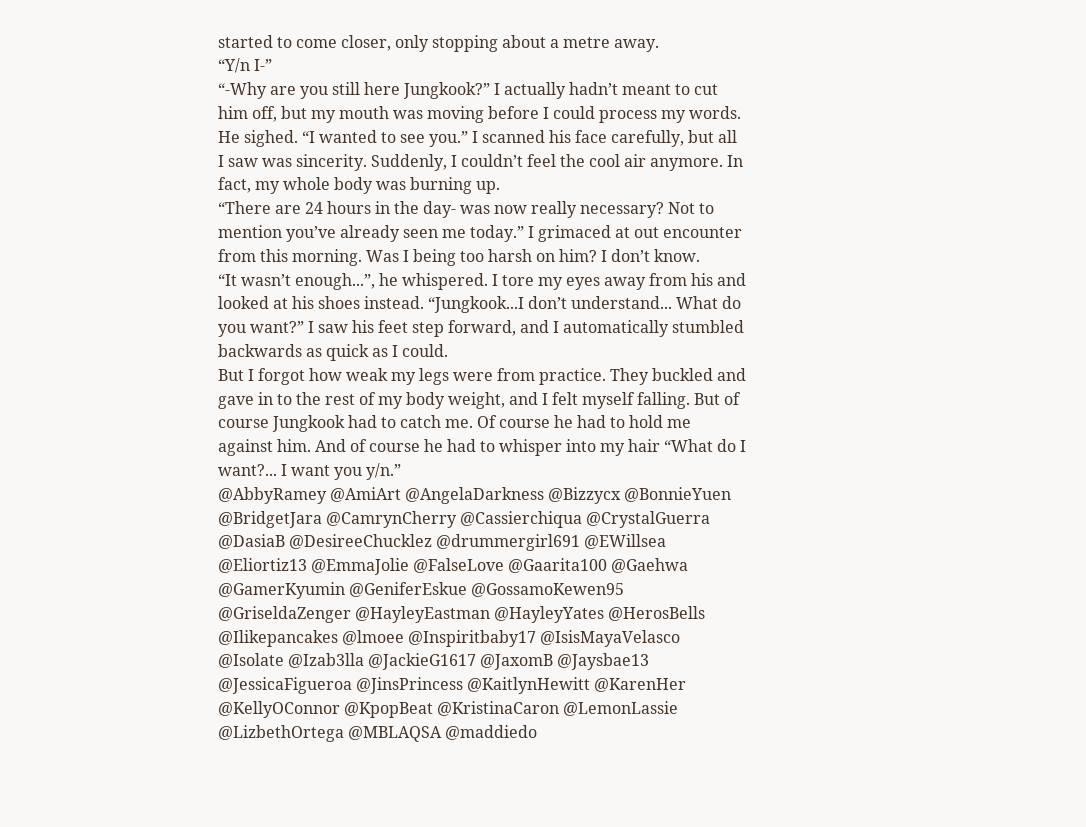started to come closer, only stopping about a metre away.
“Y/n I-”
“-Why are you still here Jungkook?” I actually hadn’t meant to cut him off, but my mouth was moving before I could process my words. He sighed. “I wanted to see you.” I scanned his face carefully, but all I saw was sincerity. Suddenly, I couldn’t feel the cool air anymore. In fact, my whole body was burning up.
“There are 24 hours in the day- was now really necessary? Not to mention you’ve already seen me today.” I grimaced at out encounter from this morning. Was I being too harsh on him? I don’t know.
“It wasn’t enough...”, he whispered. I tore my eyes away from his and looked at his shoes instead. “Jungkook...I don’t understand... What do you want?” I saw his feet step forward, and I automatically stumbled backwards as quick as I could.
But I forgot how weak my legs were from practice. They buckled and gave in to the rest of my body weight, and I felt myself falling. But of course Jungkook had to catch me. Of course he had to hold me against him. And of course he had to whisper into my hair “What do I want?... I want you y/n.”
@AbbyRamey @AmiArt @AngelaDarkness @Bizzycx @BonnieYuen @BridgetJara @CamrynCherry @Cassierchiqua @CrystalGuerra @DasiaB @DesireeChucklez @drummergirl691 @EWillsea @Eliortiz13 @EmmaJolie @FalseLove @Gaarita100 @Gaehwa @GamerKyumin @GeniferEskue @GossamoKewen95 @GriseldaZenger @HayleyEastman @HayleyYates @HerosBells @Ilikepancakes @lmoee @Inspiritbaby17 @IsisMayaVelasco @Isolate @Izab3lla @JackieG1617 @JaxomB @Jaysbae13 @JessicaFigueroa @JinsPrincess @KaitlynHewitt @KarenHer @KellyOConnor @KpopBeat @KristinaCaron @LemonLassie @LizbethOrtega @MBLAQSA @maddiedo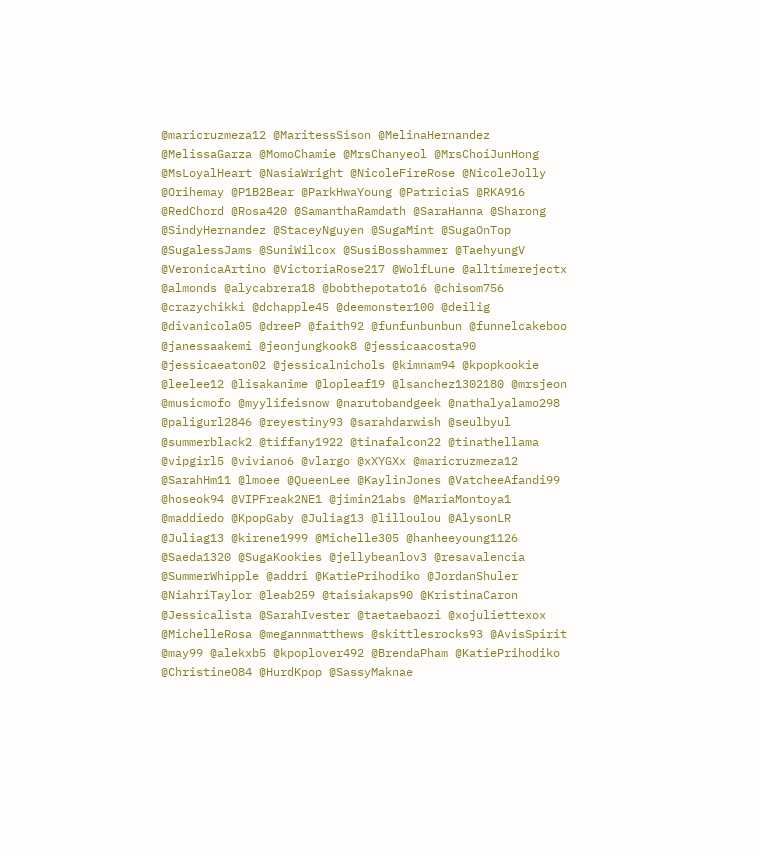@maricruzmeza12 @MaritessSison @MelinaHernandez @MelissaGarza @MomoChamie @MrsChanyeol @MrsChoiJunHong @MsLoyalHeart @NasiaWright @NicoleFireRose @NicoleJolly @Orihemay @P1B2Bear @ParkHwaYoung @PatriciaS @RKA916 @RedChord @Rosa420 @SamanthaRamdath @SaraHanna @Sharong @SindyHernandez @StaceyNguyen @SugaMint @SugaOnTop @SugalessJams @SuniWilcox @SusiBosshammer @TaehyungV @VeronicaArtino @VictoriaRose217 @WolfLune @alltimerejectx @almonds @alycabrera18 @bobthepotato16 @chisom756 @crazychikki @dchapple45 @deemonster100 @deilig @divanicola05 @dreeP @faith92 @funfunbunbun @funnelcakeboo @janessaakemi @jeonjungkook8 @jessicaacosta90 @jessicaeaton02 @jessicalnichols @kimnam94 @kpopkookie @leelee12 @lisakanime @lopleaf19 @lsanchez1302180 @mrsjeon @musicmofo @myylifeisnow @narutobandgeek @nathalyalamo298 @paligurl2846 @reyestiny93 @sarahdarwish @seulbyul @summerblack2 @tiffany1922 @tinafalcon22 @tinathellama @vipgirl5 @viviano6 @vlargo @xXYGXx @maricruzmeza12 @SarahHm11 @lmoee @QueenLee @KaylinJones @VatcheeAfandi99 @hoseok94 @VIPFreak2NE1 @jimin21abs @MariaMontoya1 @maddiedo @KpopGaby @Juliag13 @lilloulou @AlysonLR @Juliag13 @kirene1999 @Michelle305 @hanheeyoung1126 @Saeda1320 @SugaKookies @jellybeanlov3 @resavalencia @SummerWhipple @addri @KatiePrihodiko @JordanShuler @NiahriTaylor @leab259 @taisiakaps90 @KristinaCaron @Jessicalista @SarahIvester @taetaebaozi @xojuliettexox @MichelleRosa @megannmatthews @skittlesrocks93 @AvisSpirit @may99 @alekxb5 @kpoplover492 @BrendaPham @KatiePrihodiko @ChristineO84 @HurdKpop @SassyMaknae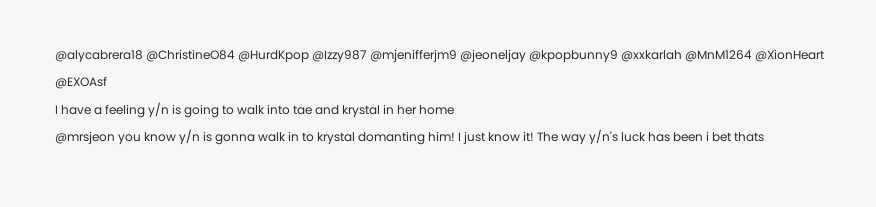@alycabrera18 @ChristineO84 @HurdKpop @Izzy987 @mjenifferjm9 @jeoneljay @kpopbunny9 @xxkarlah @MnM1264 @XionHeart @EXOAsf
I have a feeling y/n is going to walk into tae and krystal in her home
@mrsjeon you know y/n is gonna walk in to krystal domanting him! I just know it! The way y/n's luck has been i bet thats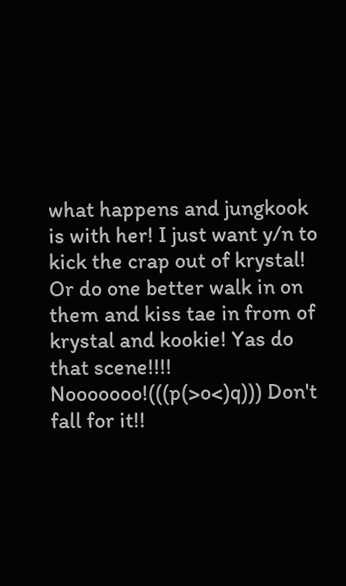what happens and jungkook is with her! I just want y/n to kick the crap out of krystal! Or do one better walk in on them and kiss tae in from of krystal and kookie! Yas do that scene!!!!
Nooooooo!(((p(>o<)q))) Don't fall for it!!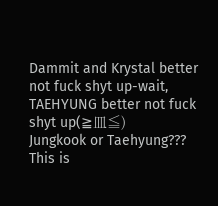Dammit and Krystal better not fuck shyt up-wait, TAEHYUNG better not fuck shyt up(≧皿≦)
Jungkook or Taehyung??? This is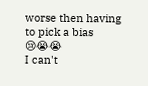worse then having to pick a bias 😢😭😭
I can't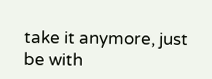take it anymore, just be with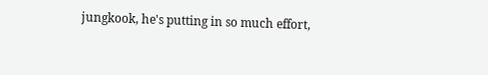jungkook, he's putting in so much effort,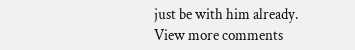just be with him already.
View more comments